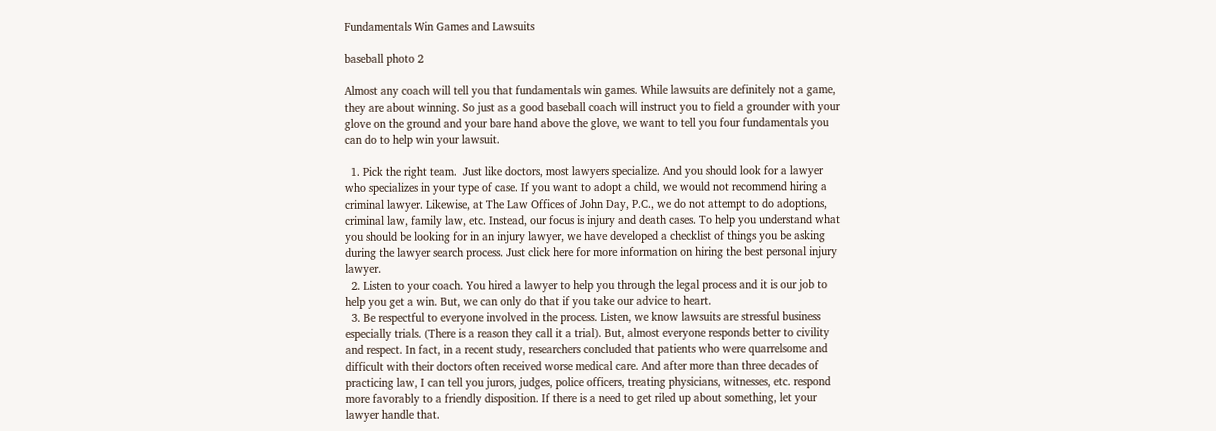Fundamentals Win Games and Lawsuits

baseball photo 2

Almost any coach will tell you that fundamentals win games. While lawsuits are definitely not a game, they are about winning. So just as a good baseball coach will instruct you to field a grounder with your glove on the ground and your bare hand above the glove, we want to tell you four fundamentals you can do to help win your lawsuit.

  1. Pick the right team.  Just like doctors, most lawyers specialize. And you should look for a lawyer who specializes in your type of case. If you want to adopt a child, we would not recommend hiring a criminal lawyer. Likewise, at The Law Offices of John Day, P.C., we do not attempt to do adoptions, criminal law, family law, etc. Instead, our focus is injury and death cases. To help you understand what you should be looking for in an injury lawyer, we have developed a checklist of things you be asking during the lawyer search process. Just click here for more information on hiring the best personal injury lawyer.
  2. Listen to your coach. You hired a lawyer to help you through the legal process and it is our job to help you get a win. But, we can only do that if you take our advice to heart.
  3. Be respectful to everyone involved in the process. Listen, we know lawsuits are stressful business especially trials. (There is a reason they call it a trial). But, almost everyone responds better to civility and respect. In fact, in a recent study, researchers concluded that patients who were quarrelsome and difficult with their doctors often received worse medical care. And after more than three decades of practicing law, I can tell you jurors, judges, police officers, treating physicians, witnesses, etc. respond more favorably to a friendly disposition. If there is a need to get riled up about something, let your lawyer handle that.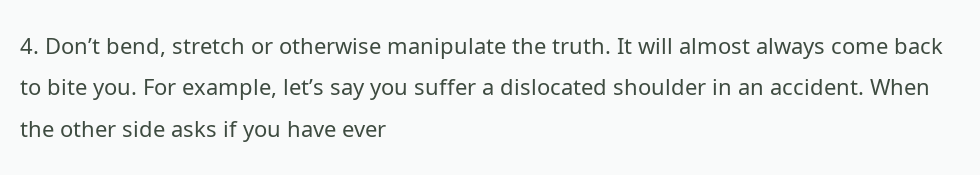4. Don’t bend, stretch or otherwise manipulate the truth. It will almost always come back to bite you. For example, let’s say you suffer a dislocated shoulder in an accident. When the other side asks if you have ever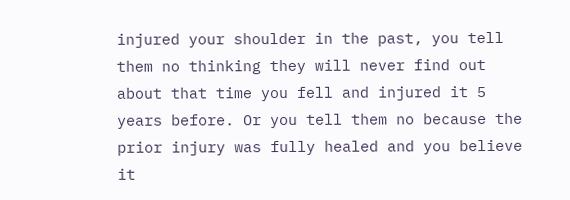injured your shoulder in the past, you tell them no thinking they will never find out about that time you fell and injured it 5 years before. Or you tell them no because the prior injury was fully healed and you believe it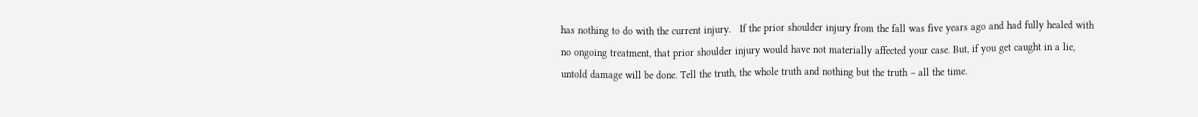has nothing to do with the current injury.   If the prior shoulder injury from the fall was five years ago and had fully healed with no ongoing treatment, that prior shoulder injury would have not materially affected your case. But, if you get caught in a lie, untold damage will be done. Tell the truth, the whole truth and nothing but the truth – all the time.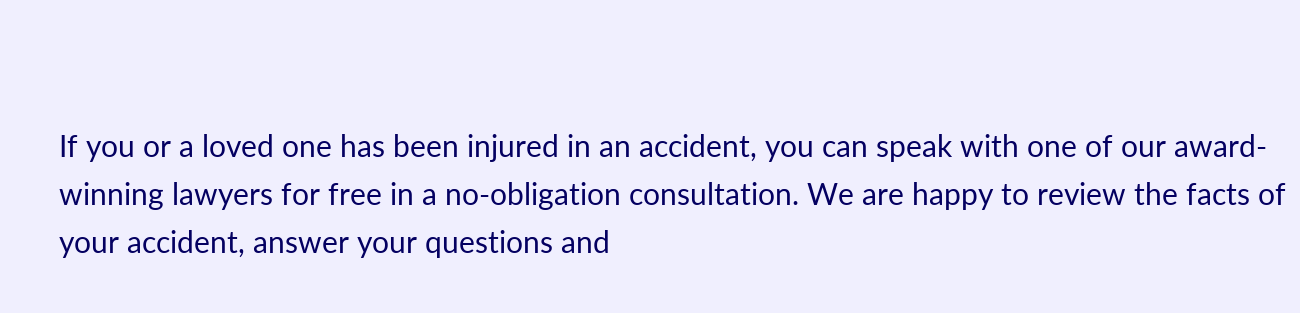If you or a loved one has been injured in an accident, you can speak with one of our award-winning lawyers for free in a no-obligation consultation. We are happy to review the facts of your accident, answer your questions and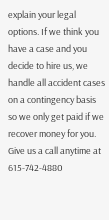explain your legal options. If we think you have a case and you decide to hire us, we handle all accident cases on a contingency basis so we only get paid if we recover money for you. Give us a call anytime at 615-742-4880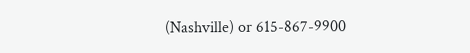(Nashville) or 615-867-9900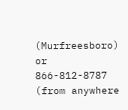(Murfreesboro) or 866-812-8787 (from anywhere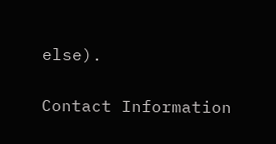else).

Contact Information